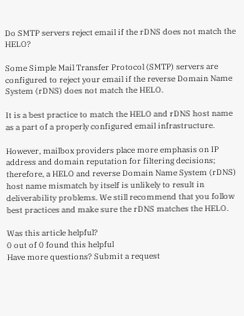Do SMTP servers reject email if the rDNS does not match the HELO?

Some Simple Mail Transfer Protocol (SMTP) servers are configured to reject your email if the reverse Domain Name System (rDNS) does not match the HELO.

It is a best practice to match the HELO and rDNS host name as a part of a properly configured email infrastructure.

However, mailbox providers place more emphasis on IP address and domain reputation for filtering decisions; therefore, a HELO and reverse Domain Name System (rDNS) host name mismatch by itself is unlikely to result in deliverability problems. We still recommend that you follow best practices and make sure the rDNS matches the HELO.

Was this article helpful?
0 out of 0 found this helpful
Have more questions? Submit a request